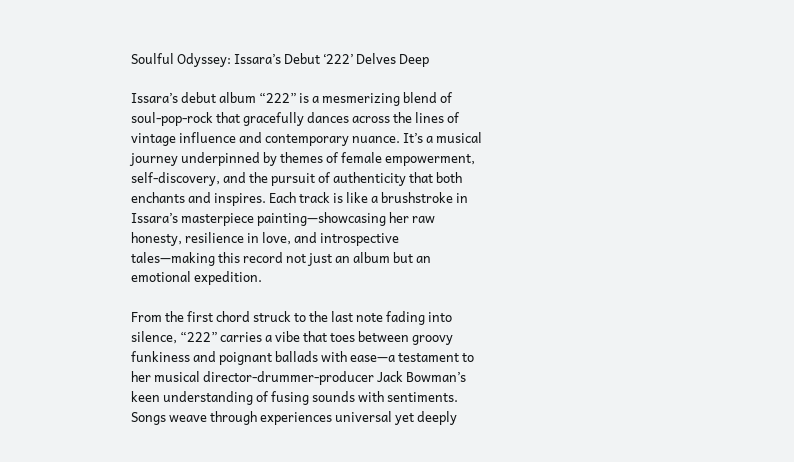Soulful Odyssey: Issara’s Debut ‘222’ Delves Deep

Issara’s debut album “222” is a mesmerizing blend of soul-pop-rock that gracefully dances across the lines of vintage influence and contemporary nuance. It’s a musical journey underpinned by themes of female empowerment, self-discovery, and the pursuit of authenticity that both enchants and inspires. Each track is like a brushstroke in Issara’s masterpiece painting—showcasing her raw honesty, resilience in love, and introspective tales—making this record not just an album but an emotional expedition.

From the first chord struck to the last note fading into silence, “222” carries a vibe that toes between groovy funkiness and poignant ballads with ease—a testament to her musical director-drummer-producer Jack Bowman’s keen understanding of fusing sounds with sentiments. Songs weave through experiences universal yet deeply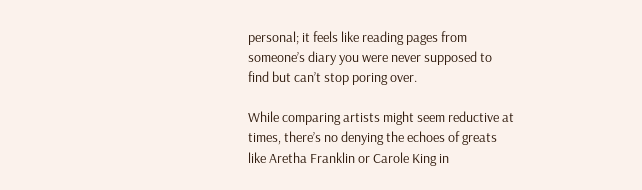personal; it feels like reading pages from someone’s diary you were never supposed to find but can’t stop poring over.

While comparing artists might seem reductive at times, there’s no denying the echoes of greats like Aretha Franklin or Carole King in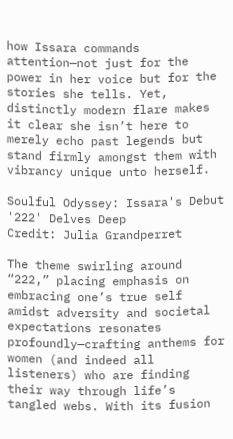how Issara commands attention—not just for the power in her voice but for the stories she tells. Yet, distinctly modern flare makes it clear she isn’t here to merely echo past legends but stand firmly amongst them with vibrancy unique unto herself.

Soulful Odyssey: Issara's Debut '222' Delves Deep
Credit: Julia Grandperret

The theme swirling around “222,” placing emphasis on embracing one’s true self amidst adversity and societal expectations resonates profoundly—crafting anthems for women (and indeed all listeners) who are finding their way through life’s tangled webs. With its fusion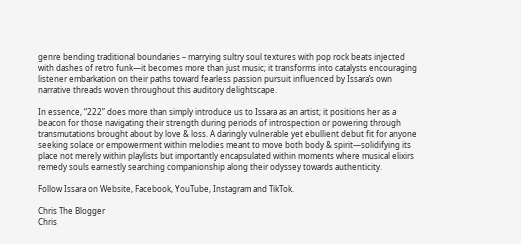genre bending traditional boundaries – marrying sultry soul textures with pop rock beats injected with dashes of retro funk—it becomes more than just music; it transforms into catalysts encouraging listener embarkation on their paths toward fearless passion pursuit influenced by Issara’s own narrative threads woven throughout this auditory delightscape.

In essence, “222” does more than simply introduce us to Issara as an artist; it positions her as a beacon for those navigating their strength during periods of introspection or powering through transmutations brought about by love & loss. A daringly vulnerable yet ebullient debut fit for anyone seeking solace or empowerment within melodies meant to move both body & spirit—solidifying its place not merely within playlists but importantly encapsulated within moments where musical elixirs remedy souls earnestly searching companionship along their odyssey towards authenticity.

Follow Issara on Website, Facebook, YouTube, Instagram and TikTok.

Chris The Blogger
Chris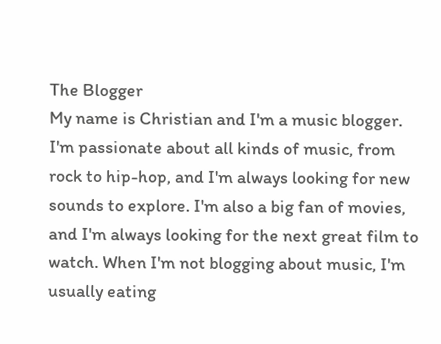The Blogger
My name is Christian and I'm a music blogger. I'm passionate about all kinds of music, from rock to hip-hop, and I'm always looking for new sounds to explore. I'm also a big fan of movies, and I'm always looking for the next great film to watch. When I'm not blogging about music, I'm usually eating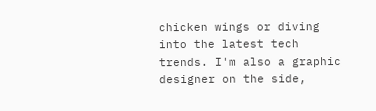chicken wings or diving into the latest tech trends. I'm also a graphic designer on the side,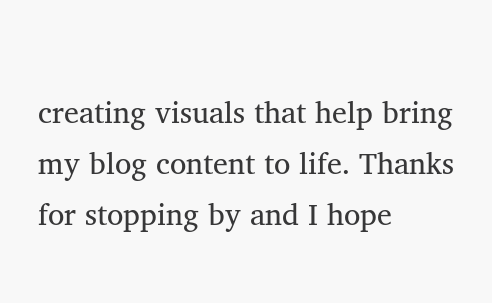creating visuals that help bring my blog content to life. Thanks for stopping by and I hope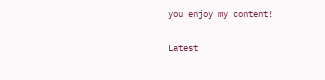you enjoy my content!

Latest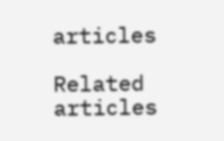articles

Related articles